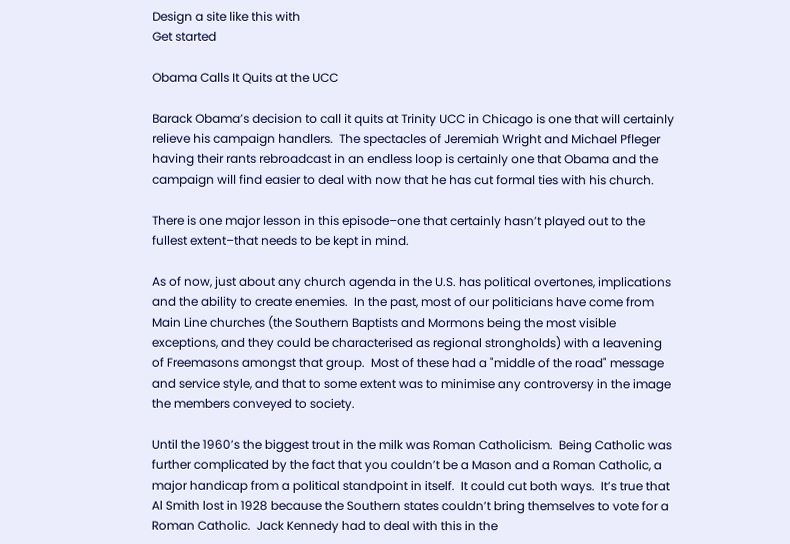Design a site like this with
Get started

Obama Calls It Quits at the UCC

Barack Obama’s decision to call it quits at Trinity UCC in Chicago is one that will certainly relieve his campaign handlers.  The spectacles of Jeremiah Wright and Michael Pfleger having their rants rebroadcast in an endless loop is certainly one that Obama and the campaign will find easier to deal with now that he has cut formal ties with his church.

There is one major lesson in this episode–one that certainly hasn’t played out to the fullest extent–that needs to be kept in mind.

As of now, just about any church agenda in the U.S. has political overtones, implications and the ability to create enemies.  In the past, most of our politicians have come from Main Line churches (the Southern Baptists and Mormons being the most visible exceptions, and they could be characterised as regional strongholds) with a leavening of Freemasons amongst that group.  Most of these had a "middle of the road" message and service style, and that to some extent was to minimise any controversy in the image the members conveyed to society.

Until the 1960’s the biggest trout in the milk was Roman Catholicism.  Being Catholic was further complicated by the fact that you couldn’t be a Mason and a Roman Catholic, a major handicap from a political standpoint in itself.  It could cut both ways.  It’s true that Al Smith lost in 1928 because the Southern states couldn’t bring themselves to vote for a Roman Catholic.  Jack Kennedy had to deal with this in the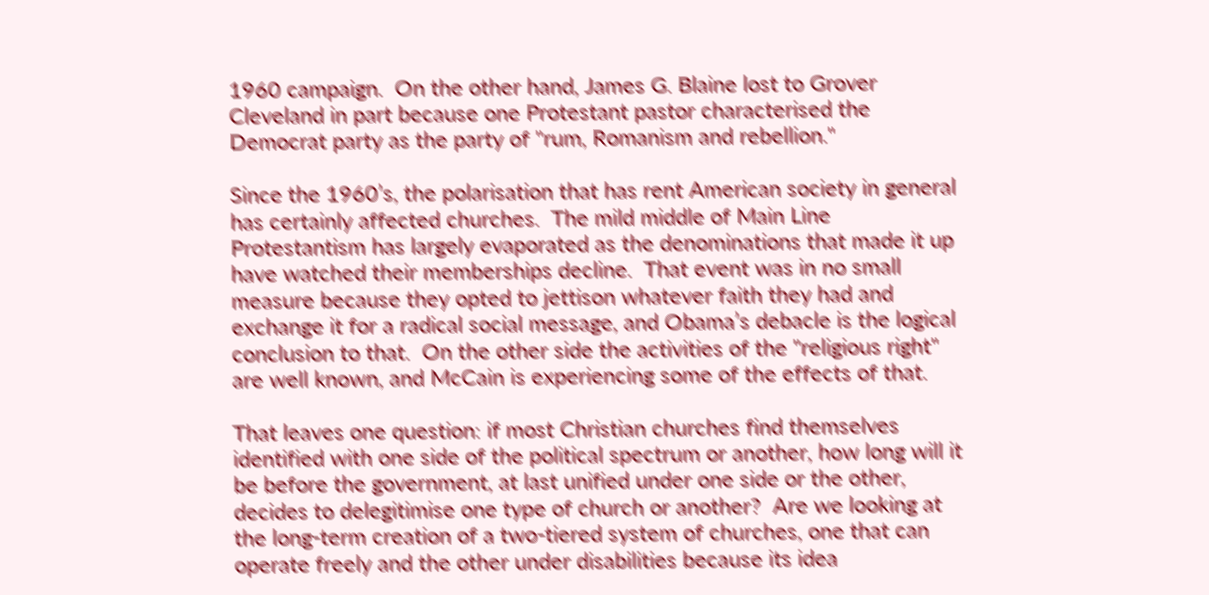1960 campaign.  On the other hand, James G. Blaine lost to Grover Cleveland in part because one Protestant pastor characterised the Democrat party as the party of "rum, Romanism and rebellion."

Since the 1960’s, the polarisation that has rent American society in general has certainly affected churches.  The mild middle of Main Line Protestantism has largely evaporated as the denominations that made it up have watched their memberships decline.  That event was in no small measure because they opted to jettison whatever faith they had and exchange it for a radical social message, and Obama’s debacle is the logical conclusion to that.  On the other side the activities of the "religious right" are well known, and McCain is experiencing some of the effects of that.

That leaves one question: if most Christian churches find themselves identified with one side of the political spectrum or another, how long will it be before the government, at last unified under one side or the other, decides to delegitimise one type of church or another?  Are we looking at the long-term creation of a two-tiered system of churches, one that can operate freely and the other under disabilities because its idea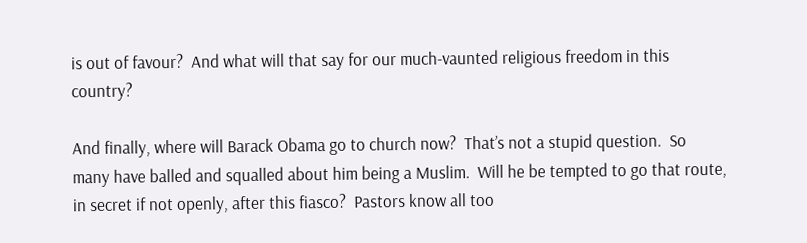is out of favour?  And what will that say for our much-vaunted religious freedom in this country?

And finally, where will Barack Obama go to church now?  That’s not a stupid question.  So many have balled and squalled about him being a Muslim.  Will he be tempted to go that route, in secret if not openly, after this fiasco?  Pastors know all too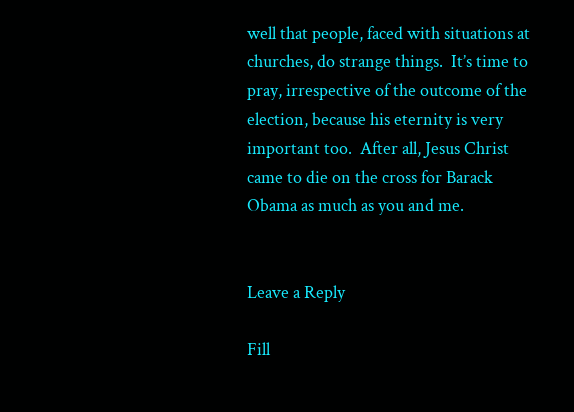well that people, faced with situations at churches, do strange things.  It’s time to pray, irrespective of the outcome of the election, because his eternity is very important too.  After all, Jesus Christ came to die on the cross for Barack Obama as much as you and me.


Leave a Reply

Fill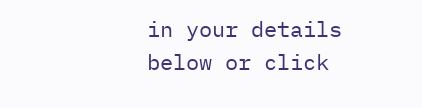in your details below or click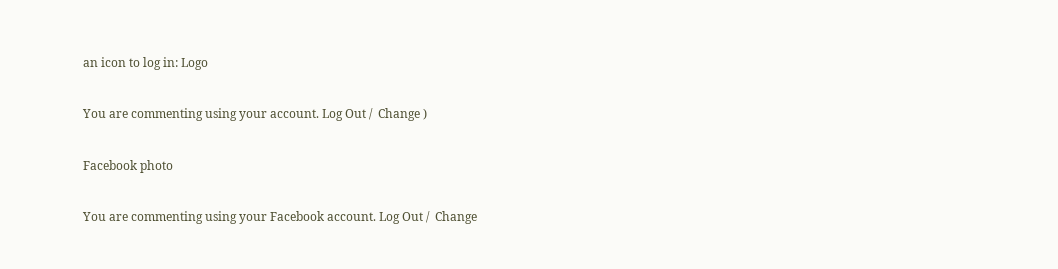an icon to log in: Logo

You are commenting using your account. Log Out /  Change )

Facebook photo

You are commenting using your Facebook account. Log Out /  Change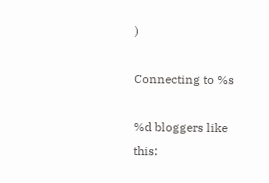)

Connecting to %s

%d bloggers like this: